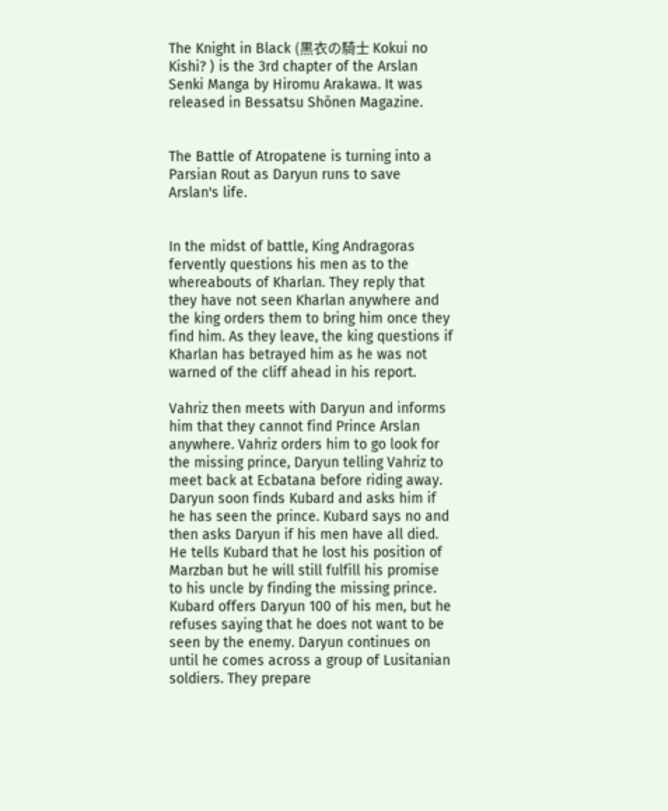The Knight in Black (黒衣の騎士 Kokui no Kishi? ) is the 3rd chapter of the Arslan Senki Manga by Hiromu Arakawa. It was released in Bessatsu Shōnen Magazine.


The Battle of Atropatene is turning into a Parsian Rout as Daryun runs to save Arslan's life.


In the midst of battle, King Andragoras fervently questions his men as to the whereabouts of Kharlan. They reply that they have not seen Kharlan anywhere and the king orders them to bring him once they find him. As they leave, the king questions if Kharlan has betrayed him as he was not warned of the cliff ahead in his report.

Vahriz then meets with Daryun and informs him that they cannot find Prince Arslan anywhere. Vahriz orders him to go look for the missing prince, Daryun telling Vahriz to meet back at Ecbatana before riding away. Daryun soon finds Kubard and asks him if he has seen the prince. Kubard says no and then asks Daryun if his men have all died. He tells Kubard that he lost his position of Marzban but he will still fulfill his promise to his uncle by finding the missing prince. Kubard offers Daryun 100 of his men, but he refuses saying that he does not want to be seen by the enemy. Daryun continues on until he comes across a group of Lusitanian soldiers. They prepare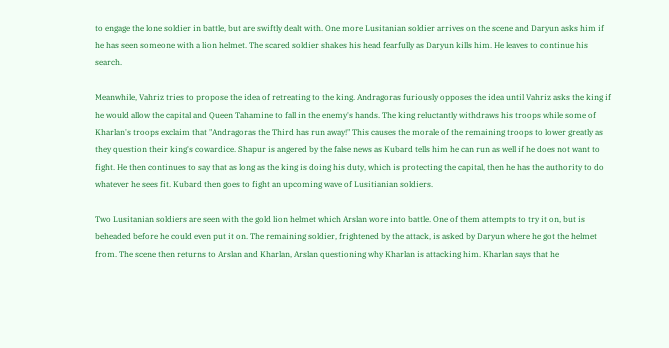to engage the lone soldier in battle, but are swiftly dealt with. One more Lusitanian soldier arrives on the scene and Daryun asks him if he has seen someone with a lion helmet. The scared soldier shakes his head fearfully as Daryun kills him. He leaves to continue his search.

Meanwhile, Vahriz tries to propose the idea of retreating to the king. Andragoras furiously opposes the idea until Vahriz asks the king if he would allow the capital and Queen Tahamine to fall in the enemy's hands. The king reluctantly withdraws his troops while some of Kharlan's troops exclaim that "Andragoras the Third has run away!" This causes the morale of the remaining troops to lower greatly as they question their king's cowardice. Shapur is angered by the false news as Kubard tells him he can run as well if he does not want to fight. He then continues to say that as long as the king is doing his duty, which is protecting the capital, then he has the authority to do whatever he sees fit. Kubard then goes to fight an upcoming wave of Lusitianian soldiers.

Two Lusitanian soldiers are seen with the gold lion helmet which Arslan wore into battle. One of them attempts to try it on, but is beheaded before he could even put it on. The remaining soldier, frightened by the attack, is asked by Daryun where he got the helmet from. The scene then returns to Arslan and Kharlan, Arslan questioning why Kharlan is attacking him. Kharlan says that he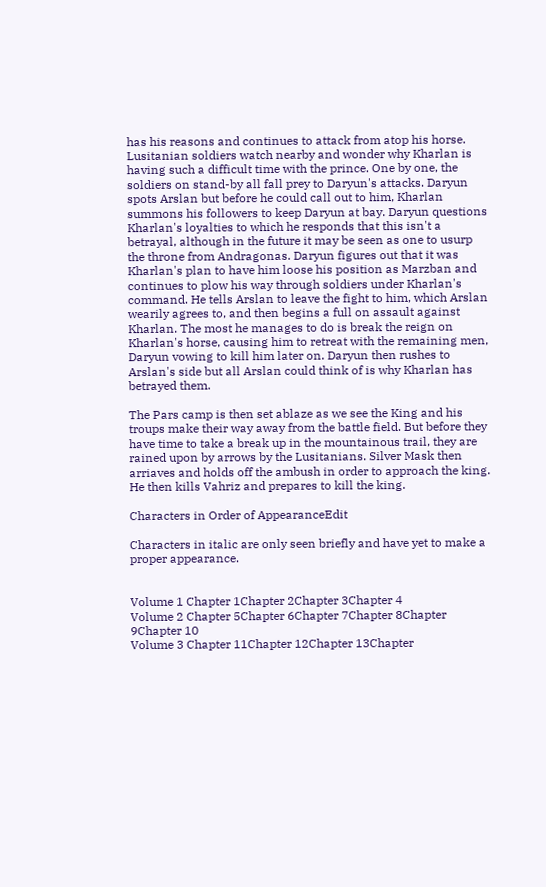has his reasons and continues to attack from atop his horse. Lusitanian soldiers watch nearby and wonder why Kharlan is having such a difficult time with the prince. One by one, the soldiers on stand-by all fall prey to Daryun's attacks. Daryun spots Arslan but before he could call out to him, Kharlan summons his followers to keep Daryun at bay. Daryun questions Kharlan's loyalties to which he responds that this isn't a betrayal, although in the future it may be seen as one to usurp the throne from Andragonas. Daryun figures out that it was Kharlan's plan to have him loose his position as Marzban and continues to plow his way through soldiers under Kharlan's command. He tells Arslan to leave the fight to him, which Arslan wearily agrees to, and then begins a full on assault against Kharlan. The most he manages to do is break the reign on Kharlan's horse, causing him to retreat with the remaining men, Daryun vowing to kill him later on. Daryun then rushes to Arslan's side but all Arslan could think of is why Kharlan has betrayed them.

The Pars camp is then set ablaze as we see the King and his troups make their way away from the battle field. But before they have time to take a break up in the mountainous trail, they are rained upon by arrows by the Lusitanians. Silver Mask then arriaves and holds off the ambush in order to approach the king. He then kills Vahriz and prepares to kill the king.

Characters in Order of AppearanceEdit

Characters in italic are only seen briefly and have yet to make a proper appearance.


Volume 1 Chapter 1Chapter 2Chapter 3Chapter 4
Volume 2 Chapter 5Chapter 6Chapter 7Chapter 8Chapter 9Chapter 10
Volume 3 Chapter 11Chapter 12Chapter 13Chapter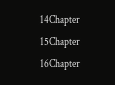14Chapter 15Chapter 16Chapter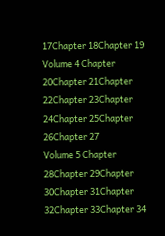17Chapter 18Chapter 19
Volume 4 Chapter 20Chapter 21Chapter 22Chapter 23Chapter 24Chapter 25Chapter 26Chapter 27
Volume 5 Chapter 28Chapter 29Chapter 30Chapter 31Chapter 32Chapter 33Chapter 34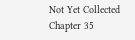Not Yet Collected Chapter 35